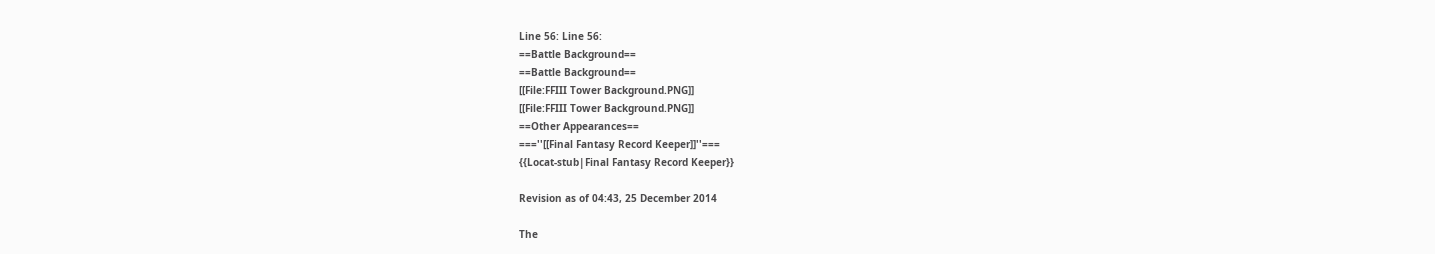Line 56: Line 56:
==Battle Background==
==Battle Background==
[[File:FFIII Tower Background.PNG]]
[[File:FFIII Tower Background.PNG]]
==Other Appearances==
===''[[Final Fantasy Record Keeper]]''===
{{Locat-stub|Final Fantasy Record Keeper}}

Revision as of 04:43, 25 December 2014

The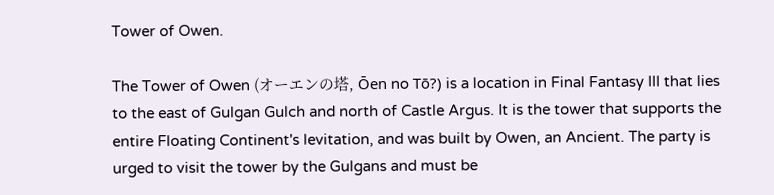Tower of Owen.

The Tower of Owen (オーエンの塔, Ōen no Tō?) is a location in Final Fantasy III that lies to the east of Gulgan Gulch and north of Castle Argus. It is the tower that supports the entire Floating Continent's levitation, and was built by Owen, an Ancient. The party is urged to visit the tower by the Gulgans and must be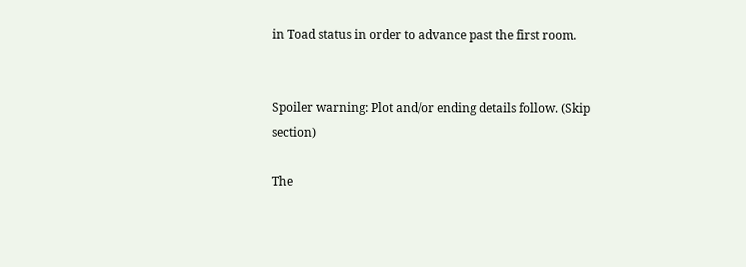in Toad status in order to advance past the first room.


Spoiler warning: Plot and/or ending details follow. (Skip section)

The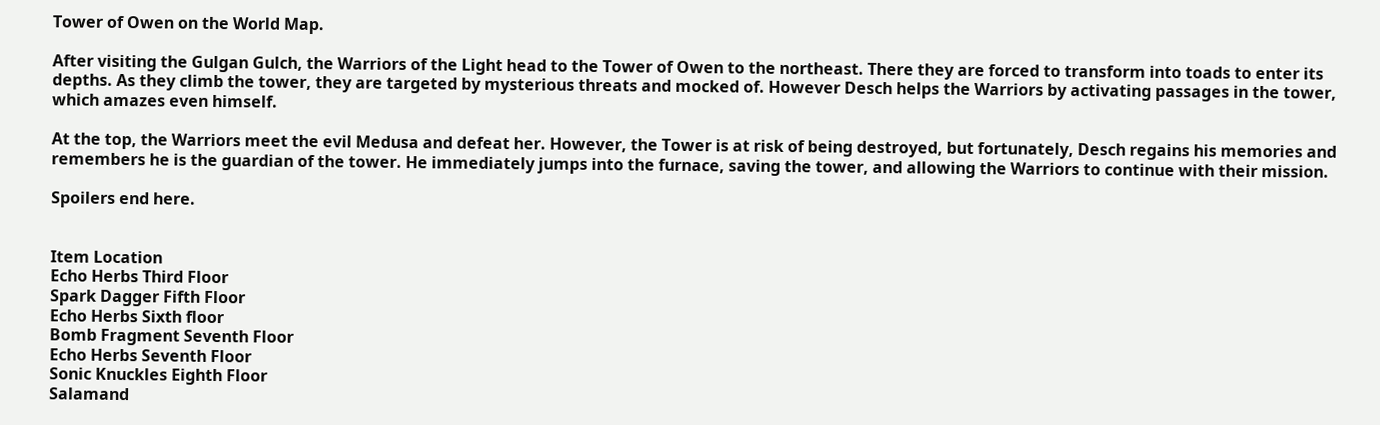Tower of Owen on the World Map.

After visiting the Gulgan Gulch, the Warriors of the Light head to the Tower of Owen to the northeast. There they are forced to transform into toads to enter its depths. As they climb the tower, they are targeted by mysterious threats and mocked of. However Desch helps the Warriors by activating passages in the tower, which amazes even himself.

At the top, the Warriors meet the evil Medusa and defeat her. However, the Tower is at risk of being destroyed, but fortunately, Desch regains his memories and remembers he is the guardian of the tower. He immediately jumps into the furnace, saving the tower, and allowing the Warriors to continue with their mission.

Spoilers end here.


Item Location
Echo Herbs Third Floor
Spark Dagger Fifth Floor
Echo Herbs Sixth floor
Bomb Fragment Seventh Floor
Echo Herbs Seventh Floor
Sonic Knuckles Eighth Floor
Salamand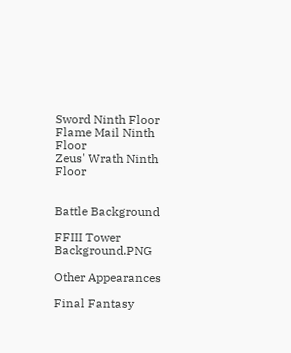Sword Ninth Floor
Flame Mail Ninth Floor
Zeus' Wrath Ninth Floor


Battle Background

FFIII Tower Background.PNG

Other Appearances

Final Fantasy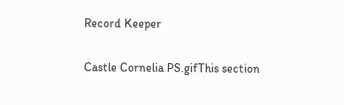Record Keeper

Castle Cornelia PS.gifThis section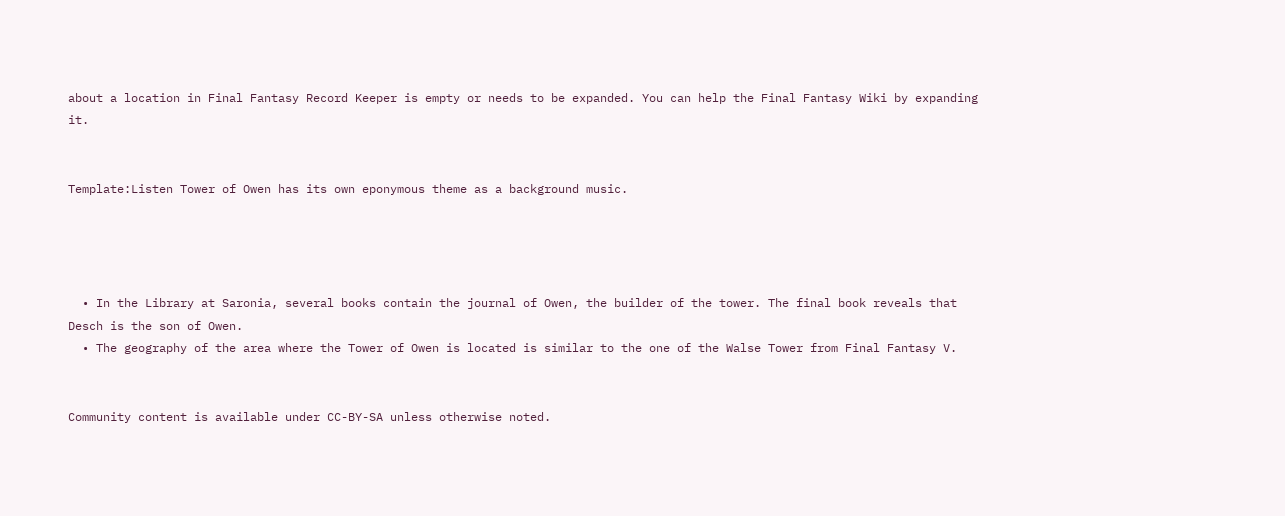about a location in Final Fantasy Record Keeper is empty or needs to be expanded. You can help the Final Fantasy Wiki by expanding it.


Template:Listen Tower of Owen has its own eponymous theme as a background music.




  • In the Library at Saronia, several books contain the journal of Owen, the builder of the tower. The final book reveals that Desch is the son of Owen.
  • The geography of the area where the Tower of Owen is located is similar to the one of the Walse Tower from Final Fantasy V.


Community content is available under CC-BY-SA unless otherwise noted.